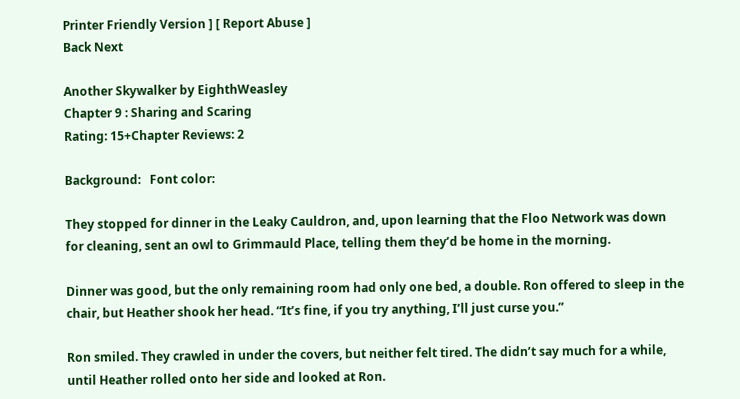Printer Friendly Version ] [ Report Abuse ]
Back Next

Another Skywalker by EighthWeasley
Chapter 9 : Sharing and Scaring
Rating: 15+Chapter Reviews: 2

Background:   Font color:

They stopped for dinner in the Leaky Cauldron, and, upon learning that the Floo Network was down for cleaning, sent an owl to Grimmauld Place, telling them they’d be home in the morning.

Dinner was good, but the only remaining room had only one bed, a double. Ron offered to sleep in the chair, but Heather shook her head. “It’s fine, if you try anything, I’ll just curse you.”

Ron smiled. They crawled in under the covers, but neither felt tired. The didn’t say much for a while, until Heather rolled onto her side and looked at Ron.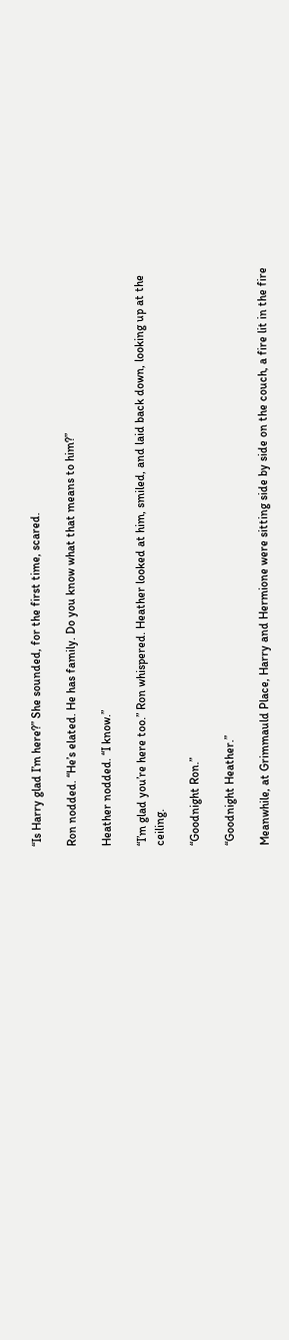“Is Harry glad I’m here?” She sounded, for the first time, scared.

Ron nodded. “He’s elated. He has family. Do you know what that means to him?”

Heather nodded. “I know.”

“I’m glad you’re here too.” Ron whispered. Heather looked at him, smiled, and laid back down, looking up at the ceiling.

“Goodnight Ron.”

“Goodnight Heather.”

Meanwhile, at Grimmauld Place, Harry and Hermione were sitting side by side on the couch, a fire lit in the fire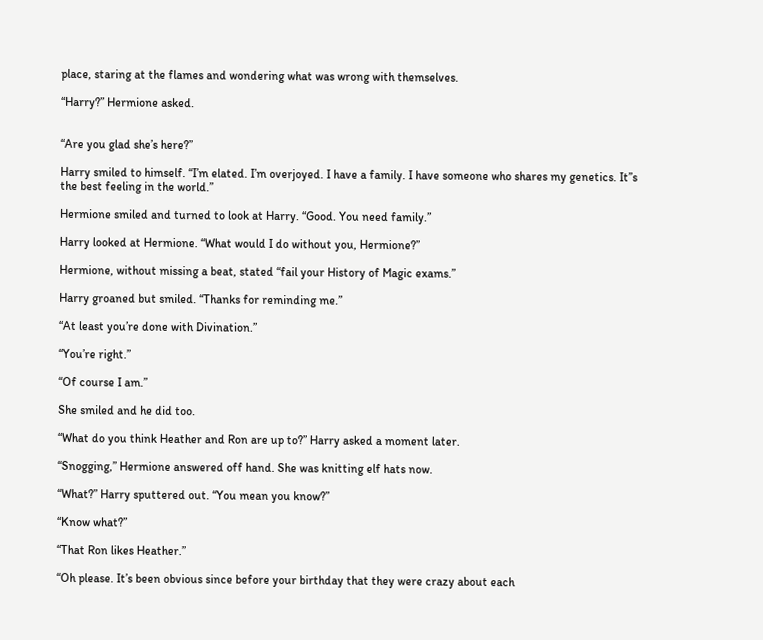place, staring at the flames and wondering what was wrong with themselves.

“Harry?” Hermione asked.


“Are you glad she’s here?”

Harry smiled to himself. “I’m elated. I’m overjoyed. I have a family. I have someone who shares my genetics. It’’s the best feeling in the world.”

Hermione smiled and turned to look at Harry. “Good. You need family.”

Harry looked at Hermione. “What would I do without you, Hermione?”

Hermione, without missing a beat, stated “fail your History of Magic exams.”

Harry groaned but smiled. “Thanks for reminding me.”

“At least you’re done with Divination.”

“You’re right.”

“Of course I am.”

She smiled and he did too.

“What do you think Heather and Ron are up to?” Harry asked a moment later.

“Snogging,” Hermione answered off hand. She was knitting elf hats now.

“What?” Harry sputtered out. “You mean you know?”

“Know what?”

“That Ron likes Heather.”

“Oh please. It’s been obvious since before your birthday that they were crazy about each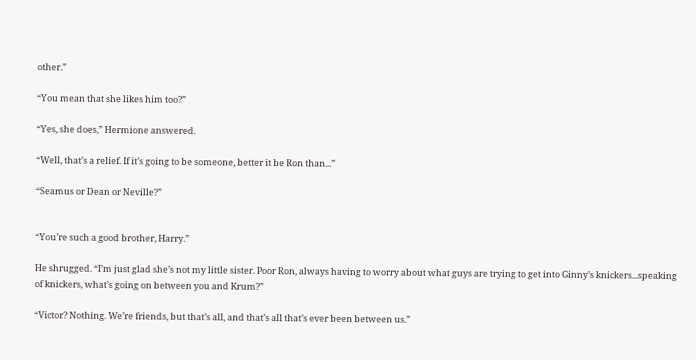other.”

“You mean that she likes him too?”

“Yes, she does,” Hermione answered.

“Well, that’s a relief. If it’s going to be someone, better it be Ron than...”

“Seamus or Dean or Neville?”


“You’re such a good brother, Harry.”

He shrugged. “I’m just glad she’s not my little sister. Poor Ron, always having to worry about what guys are trying to get into Ginny’s knickers...speaking of knickers, what’s going on between you and Krum?”

“Victor? Nothing. We’re friends, but that’s all, and that’s all that’s ever been between us.”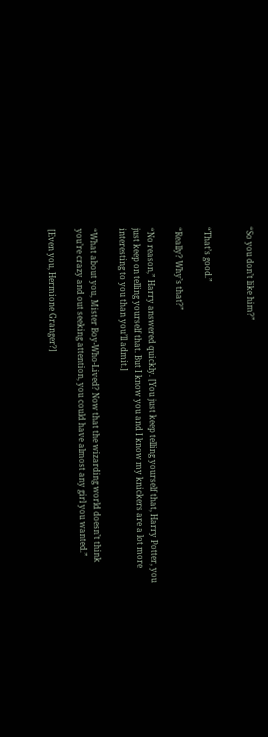“So you don’t like him?”


“That’s good.”

“Really? Why’s that?”

“No reason,” Harry answered quickly. [You just keep telling yourself that, Harry Potter, you just keep on telling yourself that. But I know you and I know my knickers are a lot more interesting to you than you’ll admit.]

“What about you, Mister Boy-Who-Lived? Now that the wizarding world doesn’t think you’re crazy and out seeking attention, you could have almost any girl you wanted.”

[Even you, Hermione Granger?]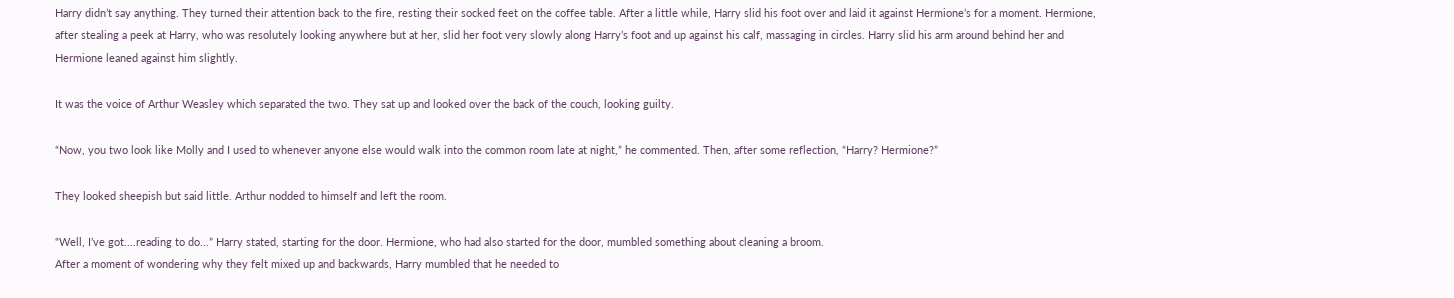Harry didn’t say anything. They turned their attention back to the fire, resting their socked feet on the coffee table. After a little while, Harry slid his foot over and laid it against Hermione’s for a moment. Hermione, after stealing a peek at Harry, who was resolutely looking anywhere but at her, slid her foot very slowly along Harry’s foot and up against his calf, massaging in circles. Harry slid his arm around behind her and Hermione leaned against him slightly.

It was the voice of Arthur Weasley which separated the two. They sat up and looked over the back of the couch, looking guilty.

“Now, you two look like Molly and I used to whenever anyone else would walk into the common room late at night,” he commented. Then, after some reflection, “Harry? Hermione?”

They looked sheepish but said little. Arthur nodded to himself and left the room.

“Well, I’ve got....reading to do...” Harry stated, starting for the door. Hermione, who had also started for the door, mumbled something about cleaning a broom.
After a moment of wondering why they felt mixed up and backwards, Harry mumbled that he needed to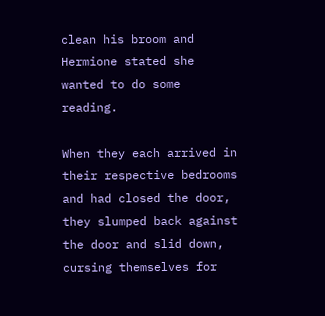clean his broom and Hermione stated she wanted to do some reading.

When they each arrived in their respective bedrooms and had closed the door, they slumped back against the door and slid down, cursing themselves for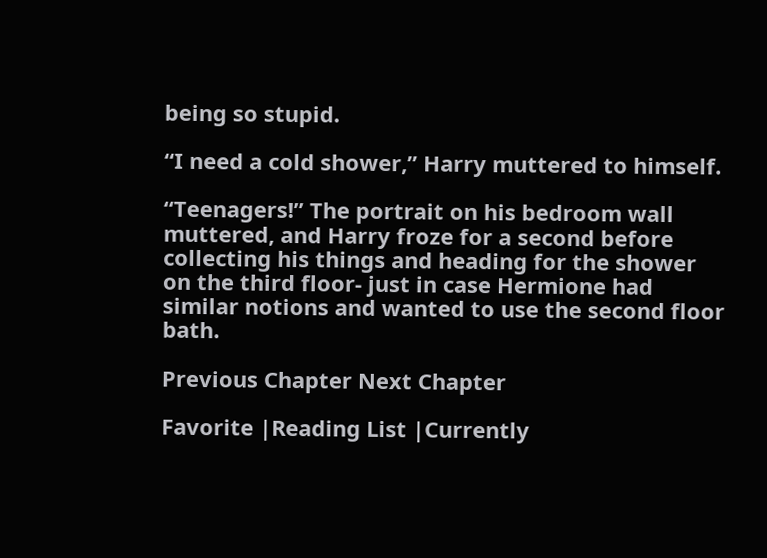being so stupid.

“I need a cold shower,” Harry muttered to himself.

“Teenagers!” The portrait on his bedroom wall muttered, and Harry froze for a second before collecting his things and heading for the shower on the third floor- just in case Hermione had similar notions and wanted to use the second floor bath.

Previous Chapter Next Chapter

Favorite |Reading List |Currently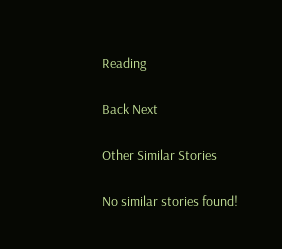Reading

Back Next

Other Similar Stories

No similar stories found!